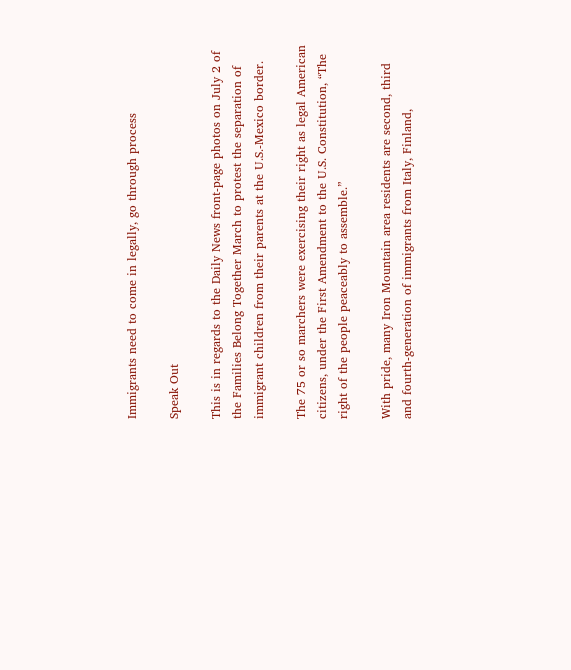Immigrants need to come in legally, go through process

Speak Out

This is in regards to the Daily News front-page photos on July 2 of the Families Belong Together March to protest the separation of immigrant children from their parents at the U.S.-Mexico border.

The 75 or so marchers were exercising their right as legal American citizens, under the First Amendment to the U.S. Constitution, “The right of the people peaceably to assemble.”

With pride, many Iron Mountain area residents are second, third and fourth-generation of immigrants from Italy, Finland,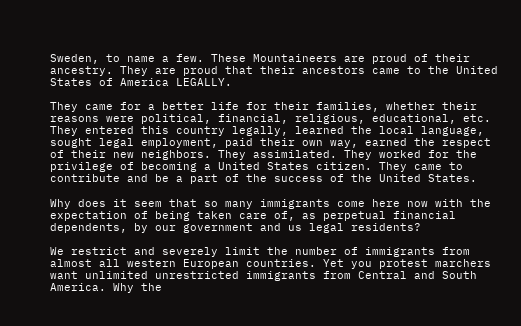Sweden, to name a few. These Mountaineers are proud of their ancestry. They are proud that their ancestors came to the United States of America LEGALLY.

They came for a better life for their families, whether their reasons were political, financial, religious, educational, etc. They entered this country legally, learned the local language, sought legal employment, paid their own way, earned the respect of their new neighbors. They assimilated. They worked for the privilege of becoming a United States citizen. They came to contribute and be a part of the success of the United States.

Why does it seem that so many immigrants come here now with the expectation of being taken care of, as perpetual financial dependents, by our government and us legal residents?

We restrict and severely limit the number of immigrants from almost all western European countries. Yet you protest marchers want unlimited unrestricted immigrants from Central and South America. Why the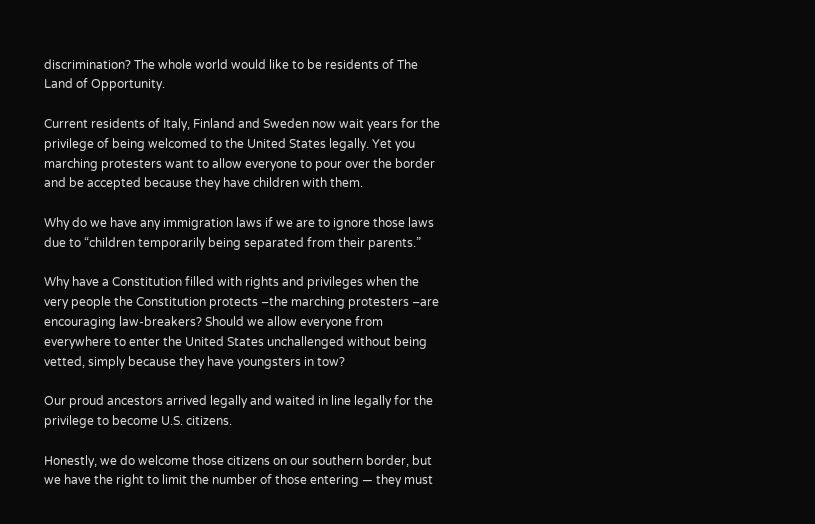discrimination? The whole world would like to be residents of The Land of Opportunity.

Current residents of Italy, Finland and Sweden now wait years for the privilege of being welcomed to the United States legally. Yet you marching protesters want to allow everyone to pour over the border and be accepted because they have children with them.

Why do we have any immigration laws if we are to ignore those laws due to “children temporarily being separated from their parents.”

Why have a Constitution filled with rights and privileges when the very people the Constitution protects –the marching protesters –are encouraging law-breakers? Should we allow everyone from everywhere to enter the United States unchallenged without being vetted, simply because they have youngsters in tow?

Our proud ancestors arrived legally and waited in line legally for the privilege to become U.S. citizens.

Honestly, we do welcome those citizens on our southern border, but we have the right to limit the number of those entering — they must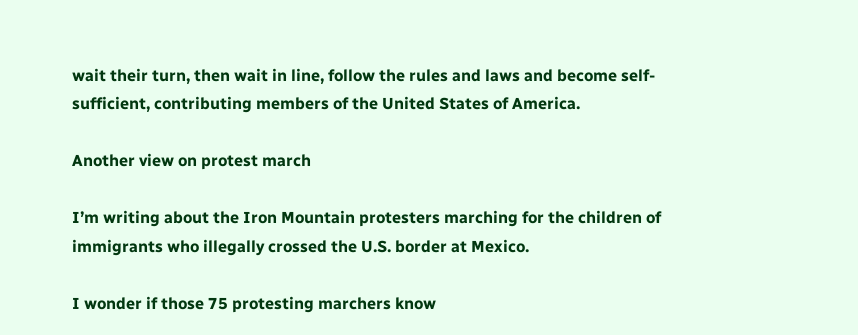wait their turn, then wait in line, follow the rules and laws and become self-sufficient, contributing members of the United States of America.

Another view on protest march

I’m writing about the Iron Mountain protesters marching for the children of immigrants who illegally crossed the U.S. border at Mexico.

I wonder if those 75 protesting marchers know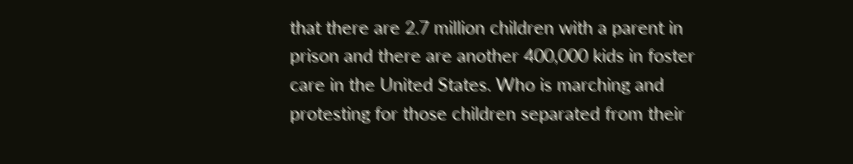that there are 2.7 million children with a parent in prison and there are another 400,000 kids in foster care in the United States. Who is marching and protesting for those children separated from their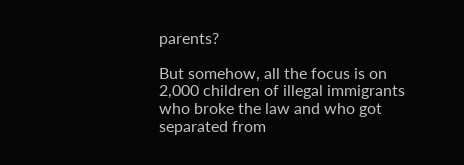parents?

But somehow, all the focus is on 2,000 children of illegal immigrants who broke the law and who got separated from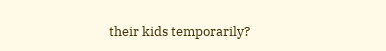their kids temporarily?